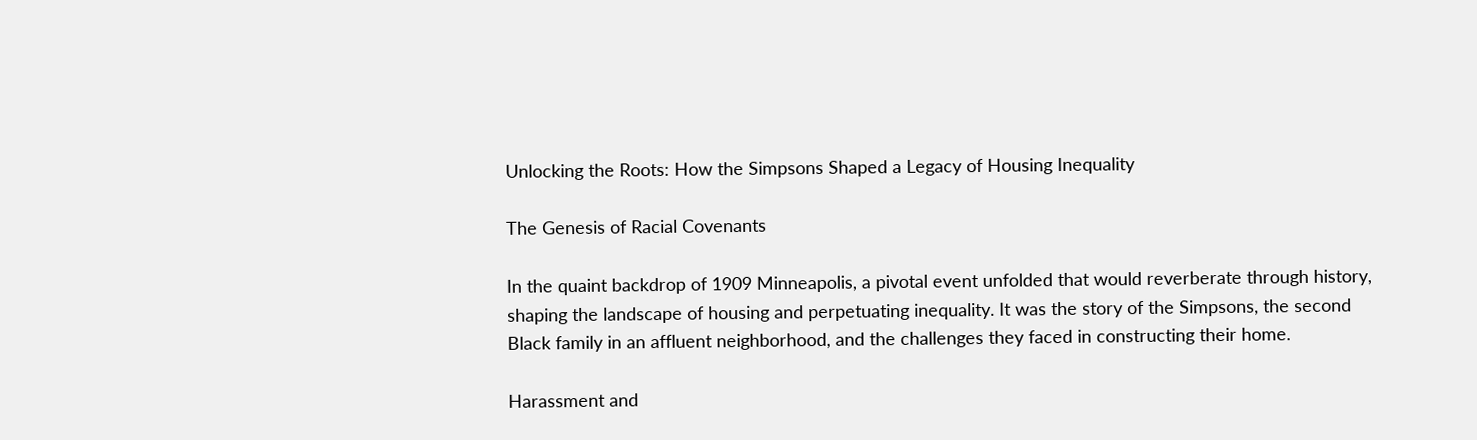Unlocking the Roots: How the Simpsons Shaped a Legacy of Housing Inequality

The Genesis of Racial Covenants

In the quaint backdrop of 1909 Minneapolis, a pivotal event unfolded that would reverberate through history, shaping the landscape of housing and perpetuating inequality. It was the story of the Simpsons, the second Black family in an affluent neighborhood, and the challenges they faced in constructing their home.

Harassment and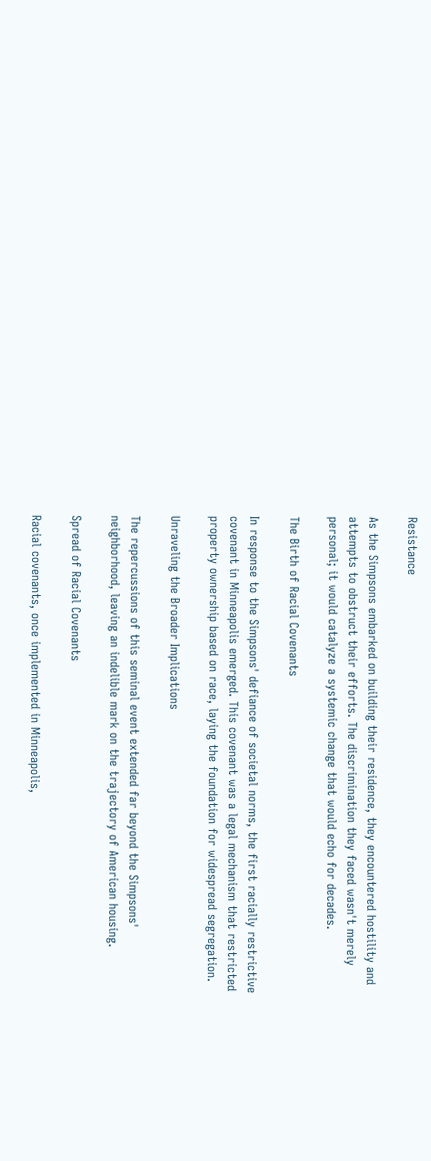Resistance

As the Simpsons embarked on building their residence, they encountered hostility and attempts to obstruct their efforts. The discrimination they faced wasn't merely personal; it would catalyze a systemic change that would echo for decades.

The Birth of Racial Covenants

In response to the Simpsons' defiance of societal norms, the first racially restrictive covenant in Minneapolis emerged. This covenant was a legal mechanism that restricted property ownership based on race, laying the foundation for widespread segregation.

Unraveling the Broader Implications

The repercussions of this seminal event extended far beyond the Simpsons' neighborhood, leaving an indelible mark on the trajectory of American housing.

Spread of Racial Covenants

Racial covenants, once implemented in Minneapolis,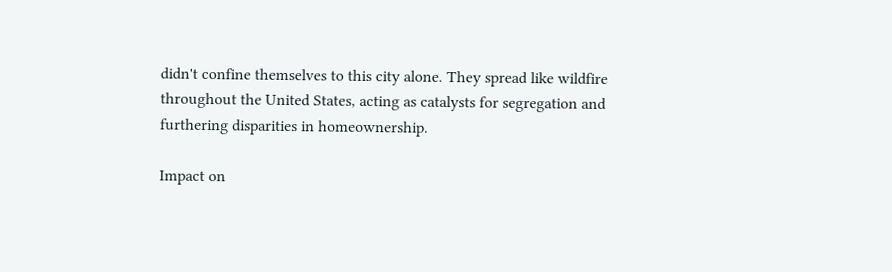didn't confine themselves to this city alone. They spread like wildfire throughout the United States, acting as catalysts for segregation and furthering disparities in homeownership.

Impact on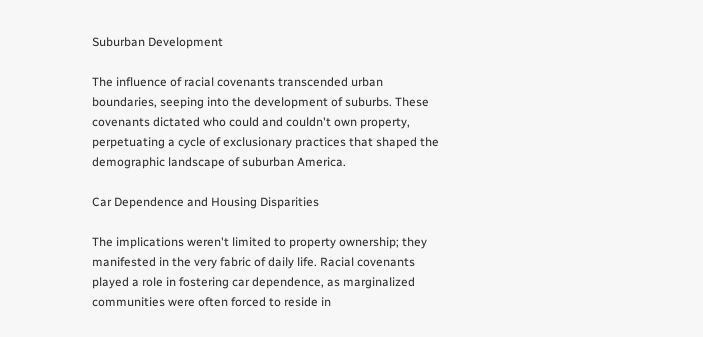Suburban Development

The influence of racial covenants transcended urban boundaries, seeping into the development of suburbs. These covenants dictated who could and couldn't own property, perpetuating a cycle of exclusionary practices that shaped the demographic landscape of suburban America.

Car Dependence and Housing Disparities

The implications weren't limited to property ownership; they manifested in the very fabric of daily life. Racial covenants played a role in fostering car dependence, as marginalized communities were often forced to reside in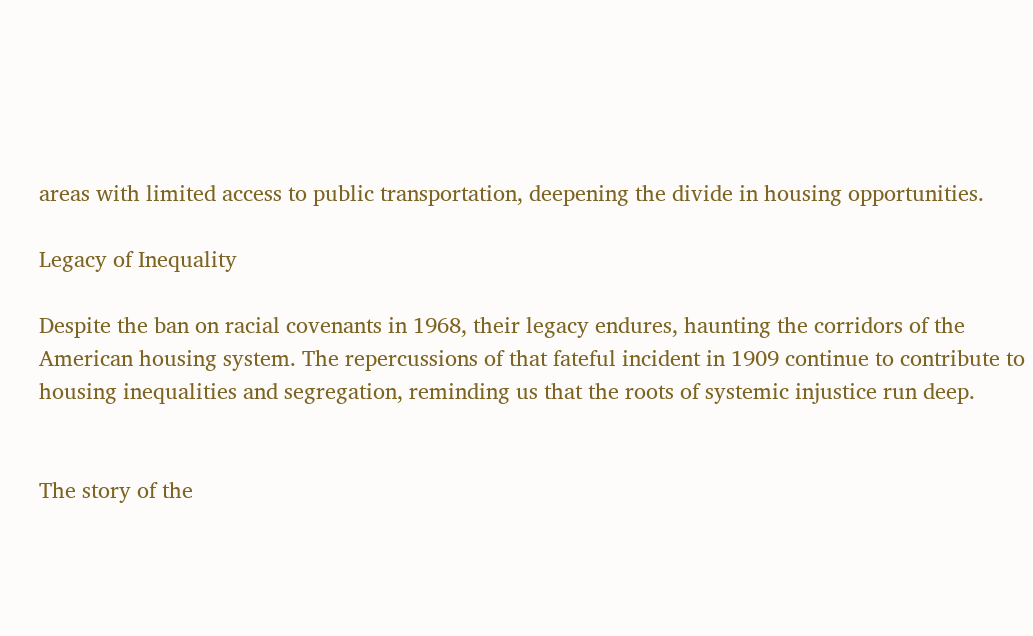areas with limited access to public transportation, deepening the divide in housing opportunities.

Legacy of Inequality

Despite the ban on racial covenants in 1968, their legacy endures, haunting the corridors of the American housing system. The repercussions of that fateful incident in 1909 continue to contribute to housing inequalities and segregation, reminding us that the roots of systemic injustice run deep.


The story of the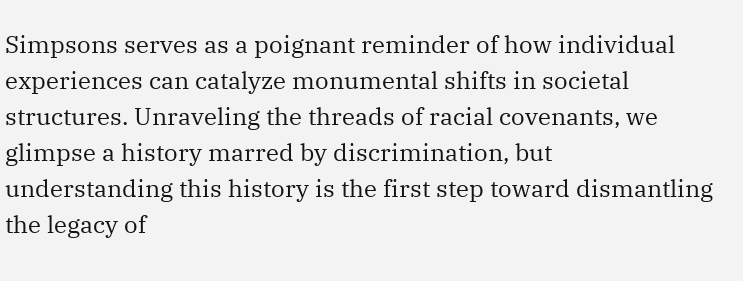Simpsons serves as a poignant reminder of how individual experiences can catalyze monumental shifts in societal structures. Unraveling the threads of racial covenants, we glimpse a history marred by discrimination, but understanding this history is the first step toward dismantling the legacy of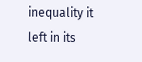inequality it left in its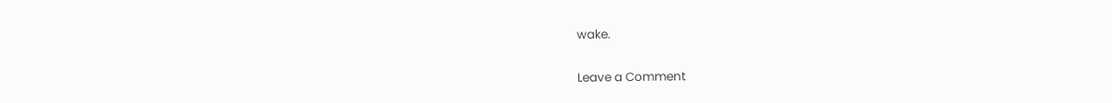wake.

Leave a Comment